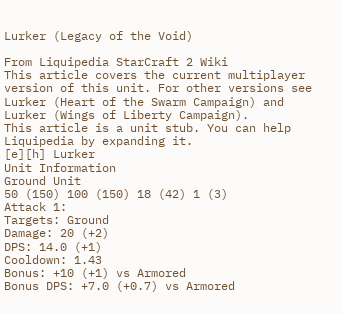Lurker (Legacy of the Void)

From Liquipedia StarCraft 2 Wiki
This article covers the current multiplayer version of this unit. For other versions see Lurker (Heart of the Swarm Campaign) and Lurker (Wings of Liberty Campaign).
This article is a unit stub. You can help Liquipedia by expanding it.
[e][h] Lurker
Unit Information
Ground Unit
50 (150) 100 (150) 18 (42) 1 (3)
Attack 1:
Targets: Ground
Damage: 20 (+2)
DPS: 14.0 (+1)
Cooldown: 1.43
Bonus: +10 (+1) vs Armored
Bonus DPS: +7.0 (+0.7) vs Armored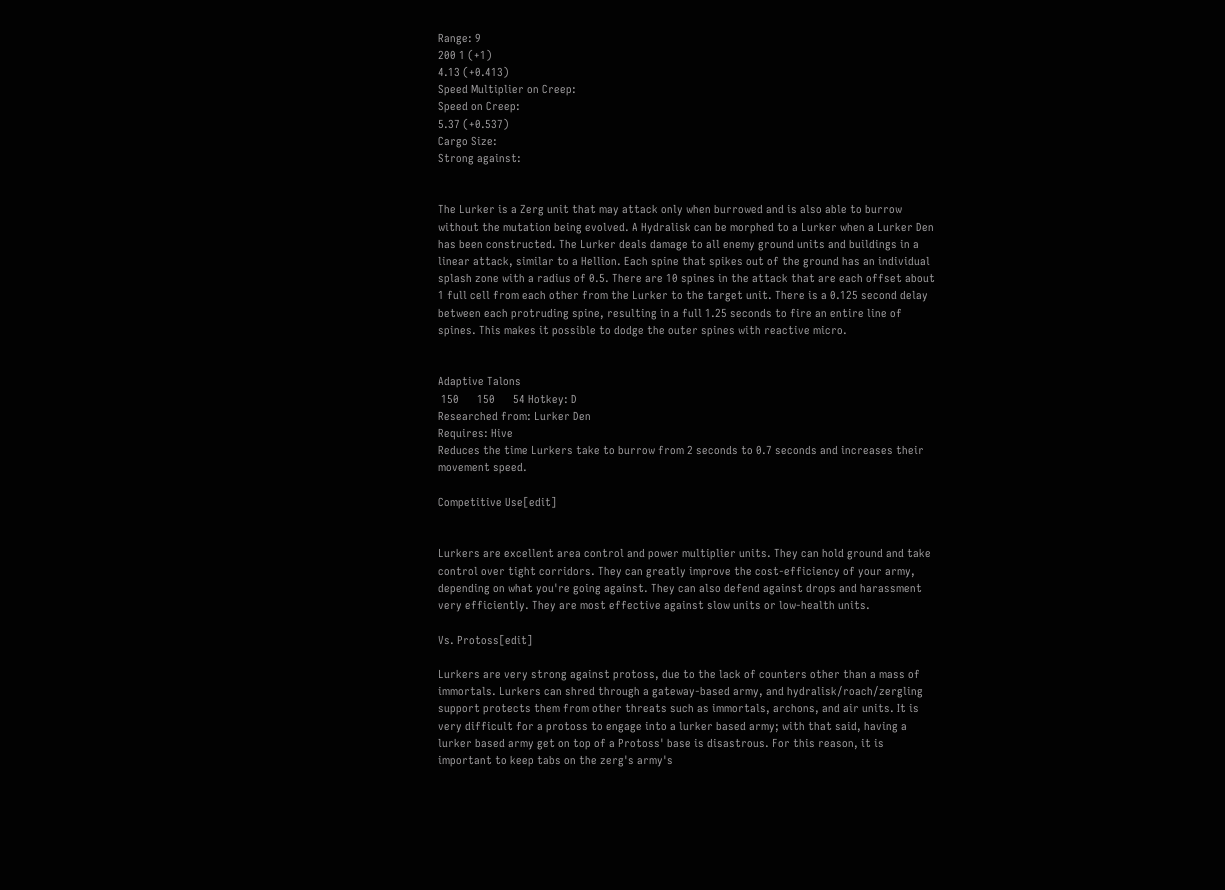Range: 9
200 1 (+1)
4.13 (+0.413)
Speed Multiplier on Creep:
Speed on Creep:
5.37 (+0.537)
Cargo Size:
Strong against:


The Lurker is a Zerg unit that may attack only when burrowed and is also able to burrow without the mutation being evolved. A Hydralisk can be morphed to a Lurker when a Lurker Den has been constructed. The Lurker deals damage to all enemy ground units and buildings in a linear attack, similar to a Hellion. Each spine that spikes out of the ground has an individual splash zone with a radius of 0.5. There are 10 spines in the attack that are each offset about 1 full cell from each other from the Lurker to the target unit. There is a 0.125 second delay between each protruding spine, resulting in a full 1.25 seconds to fire an entire line of spines. This makes it possible to dodge the outer spines with reactive micro.


Adaptive Talons
 150      150      54 Hotkey: D
Researched from: Lurker Den
Requires: Hive
Reduces the time Lurkers take to burrow from 2 seconds to 0.7 seconds and increases their movement speed.

Competitive Use[edit]


Lurkers are excellent area control and power multiplier units. They can hold ground and take control over tight corridors. They can greatly improve the cost-efficiency of your army, depending on what you're going against. They can also defend against drops and harassment very efficiently. They are most effective against slow units or low-health units.

Vs. Protoss[edit]

Lurkers are very strong against protoss, due to the lack of counters other than a mass of immortals. Lurkers can shred through a gateway-based army, and hydralisk/roach/zergling support protects them from other threats such as immortals, archons, and air units. It is very difficult for a protoss to engage into a lurker based army; with that said, having a lurker based army get on top of a Protoss' base is disastrous. For this reason, it is important to keep tabs on the zerg's army's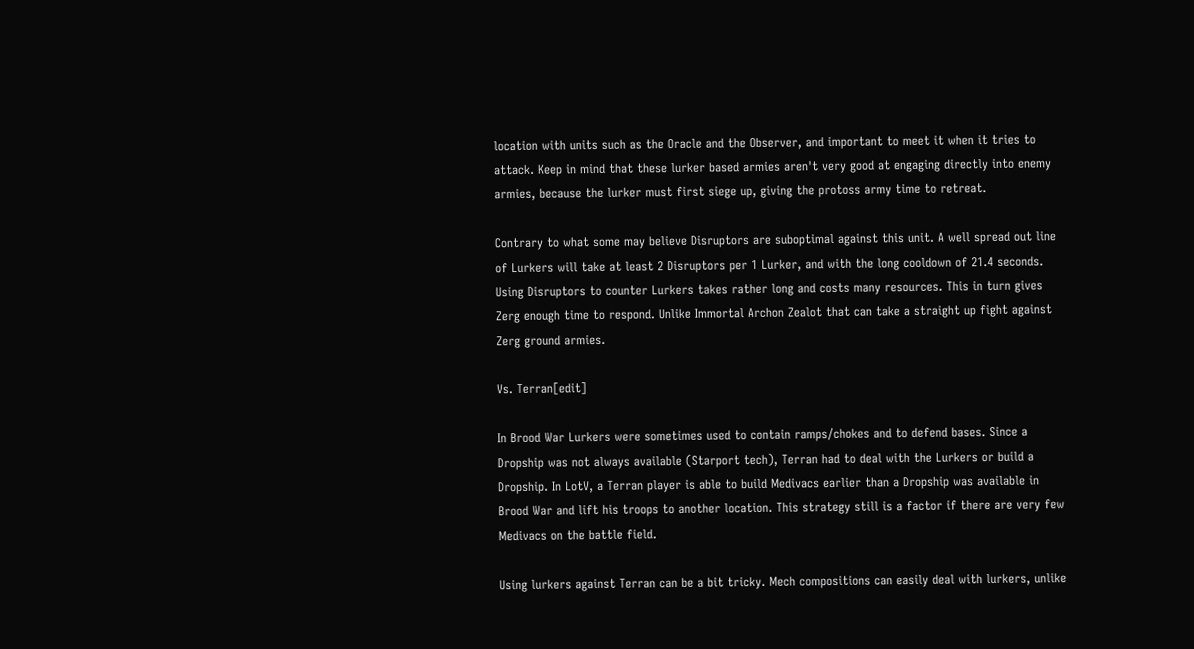location with units such as the Oracle and the Observer, and important to meet it when it tries to attack. Keep in mind that these lurker based armies aren't very good at engaging directly into enemy armies, because the lurker must first siege up, giving the protoss army time to retreat.

Contrary to what some may believe Disruptors are suboptimal against this unit. A well spread out line of Lurkers will take at least 2 Disruptors per 1 Lurker, and with the long cooldown of 21.4 seconds. Using Disruptors to counter Lurkers takes rather long and costs many resources. This in turn gives Zerg enough time to respond. Unlike Immortal Archon Zealot that can take a straight up fight against Zerg ground armies.

Vs. Terran[edit]

In Brood War Lurkers were sometimes used to contain ramps/chokes and to defend bases. Since a Dropship was not always available (Starport tech), Terran had to deal with the Lurkers or build a Dropship. In LotV, a Terran player is able to build Medivacs earlier than a Dropship was available in Brood War and lift his troops to another location. This strategy still is a factor if there are very few Medivacs on the battle field.

Using lurkers against Terran can be a bit tricky. Mech compositions can easily deal with lurkers, unlike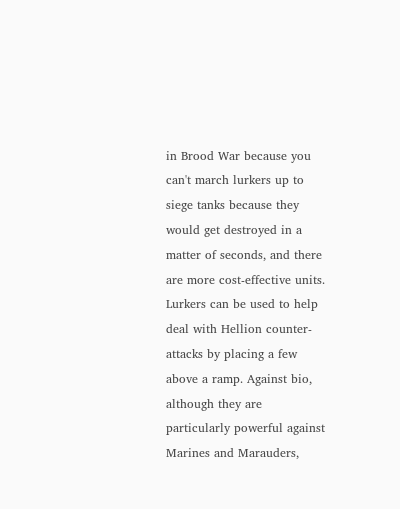in Brood War because you can't march lurkers up to siege tanks because they would get destroyed in a matter of seconds, and there are more cost-effective units. Lurkers can be used to help deal with Hellion counter-attacks by placing a few above a ramp. Against bio, although they are particularly powerful against Marines and Marauders,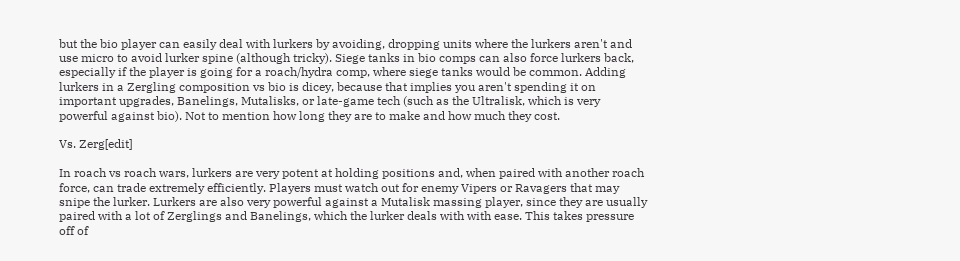but the bio player can easily deal with lurkers by avoiding, dropping units where the lurkers aren't and use micro to avoid lurker spine (although tricky). Siege tanks in bio comps can also force lurkers back, especially if the player is going for a roach/hydra comp, where siege tanks would be common. Adding lurkers in a Zergling composition vs bio is dicey, because that implies you aren't spending it on important upgrades, Banelings, Mutalisks, or late-game tech (such as the Ultralisk, which is very powerful against bio). Not to mention how long they are to make and how much they cost.

Vs. Zerg[edit]

In roach vs roach wars, lurkers are very potent at holding positions and, when paired with another roach force, can trade extremely efficiently. Players must watch out for enemy Vipers or Ravagers that may snipe the lurker. Lurkers are also very powerful against a Mutalisk massing player, since they are usually paired with a lot of Zerglings and Banelings, which the lurker deals with with ease. This takes pressure off of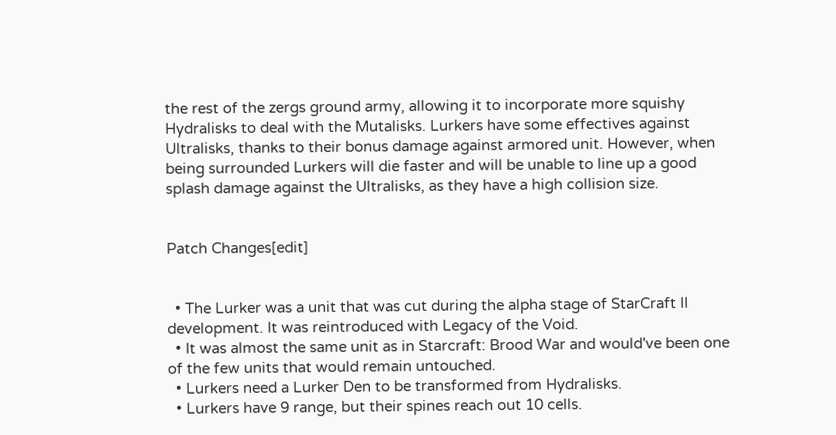the rest of the zergs ground army, allowing it to incorporate more squishy Hydralisks to deal with the Mutalisks. Lurkers have some effectives against Ultralisks, thanks to their bonus damage against armored unit. However, when being surrounded Lurkers will die faster and will be unable to line up a good splash damage against the Ultralisks, as they have a high collision size.


Patch Changes[edit]


  • The Lurker was a unit that was cut during the alpha stage of StarCraft II development. It was reintroduced with Legacy of the Void.
  • It was almost the same unit as in Starcraft: Brood War and would've been one of the few units that would remain untouched.
  • Lurkers need a Lurker Den to be transformed from Hydralisks.
  • Lurkers have 9 range, but their spines reach out 10 cells.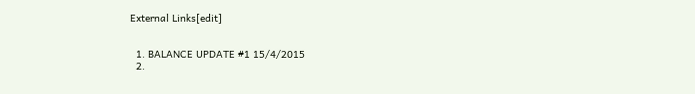External Links[edit]


  1. BALANCE UPDATE #1 15/4/2015
  2.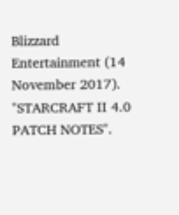Blizzard Entertainment (14 November 2017). "STARCRAFT II 4.0 PATCH NOTES".